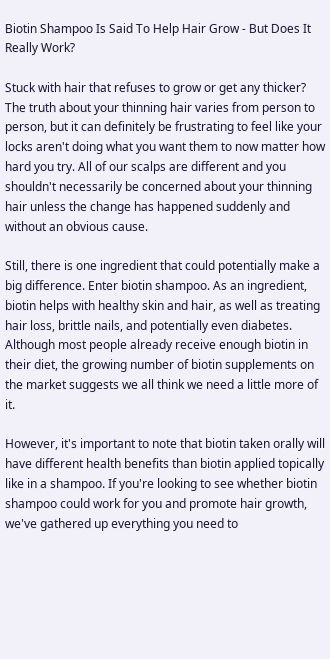Biotin Shampoo Is Said To Help Hair Grow - But Does It Really Work?

Stuck with hair that refuses to grow or get any thicker? The truth about your thinning hair varies from person to person, but it can definitely be frustrating to feel like your locks aren't doing what you want them to now matter how hard you try. All of our scalps are different and you shouldn't necessarily be concerned about your thinning hair unless the change has happened suddenly and without an obvious cause.

Still, there is one ingredient that could potentially make a big difference. Enter biotin shampoo. As an ingredient, biotin helps with healthy skin and hair, as well as treating hair loss, brittle nails, and potentially even diabetes. Although most people already receive enough biotin in their diet, the growing number of biotin supplements on the market suggests we all think we need a little more of it.

However, it's important to note that biotin taken orally will have different health benefits than biotin applied topically like in a shampoo. If you're looking to see whether biotin shampoo could work for you and promote hair growth, we've gathered up everything you need to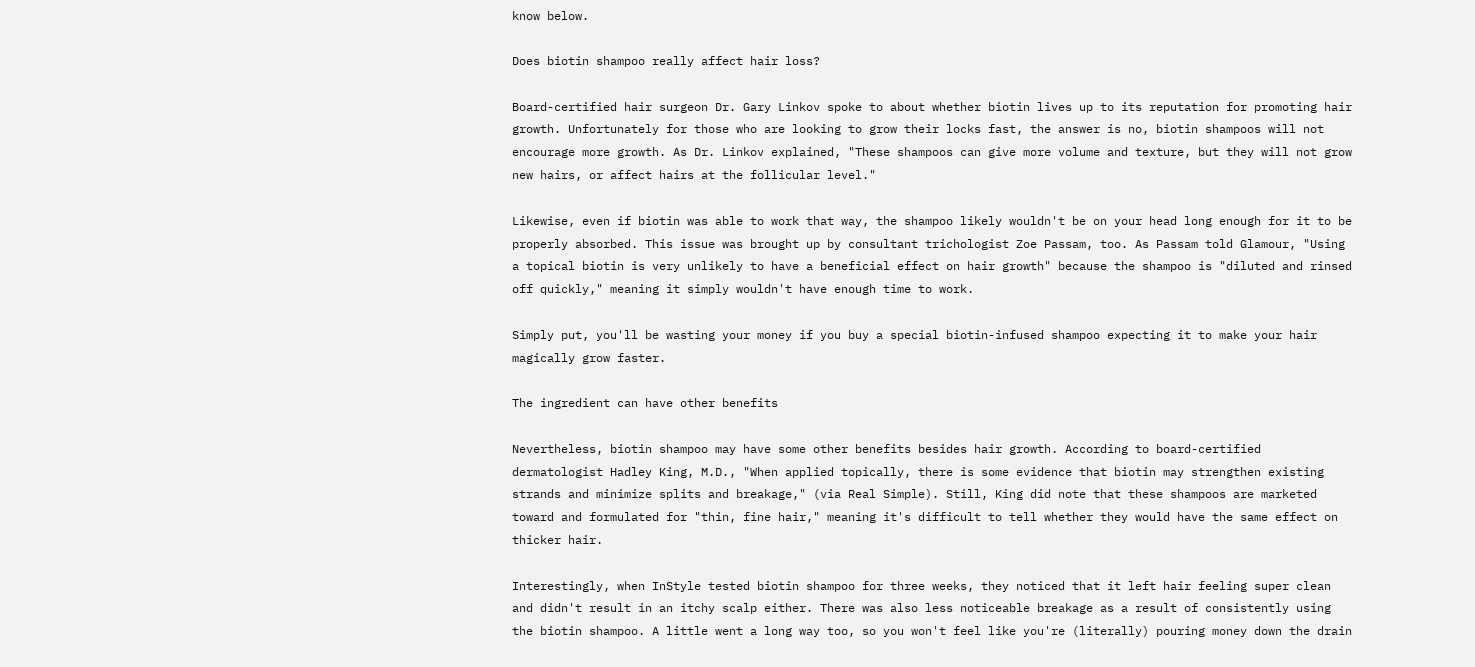know below.

Does biotin shampoo really affect hair loss?

Board-certified hair surgeon Dr. Gary Linkov spoke to about whether biotin lives up to its reputation for promoting hair growth. Unfortunately for those who are looking to grow their locks fast, the answer is no, biotin shampoos will not encourage more growth. As Dr. Linkov explained, "These shampoos can give more volume and texture, but they will not grow new hairs, or affect hairs at the follicular level."

Likewise, even if biotin was able to work that way, the shampoo likely wouldn't be on your head long enough for it to be properly absorbed. This issue was brought up by consultant trichologist Zoe Passam, too. As Passam told Glamour, "Using a topical biotin is very unlikely to have a beneficial effect on hair growth" because the shampoo is "diluted and rinsed off quickly," meaning it simply wouldn't have enough time to work.

Simply put, you'll be wasting your money if you buy a special biotin-infused shampoo expecting it to make your hair magically grow faster.

The ingredient can have other benefits

Nevertheless, biotin shampoo may have some other benefits besides hair growth. According to board-certified dermatologist Hadley King, M.D., "When applied topically, there is some evidence that biotin may strengthen existing strands and minimize splits and breakage," (via Real Simple). Still, King did note that these shampoos are marketed toward and formulated for "thin, fine hair," meaning it's difficult to tell whether they would have the same effect on thicker hair.

Interestingly, when InStyle tested biotin shampoo for three weeks, they noticed that it left hair feeling super clean and didn't result in an itchy scalp either. There was also less noticeable breakage as a result of consistently using the biotin shampoo. A little went a long way too, so you won't feel like you're (literally) pouring money down the drain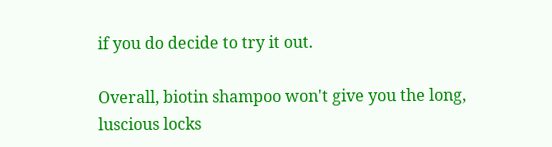if you do decide to try it out.

Overall, biotin shampoo won't give you the long, luscious locks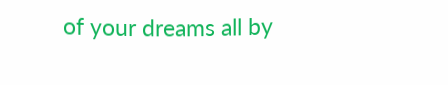of your dreams all by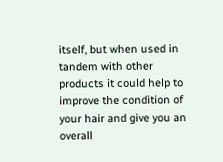itself, but when used in tandem with other products it could help to improve the condition of your hair and give you an overall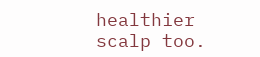healthier scalp too.